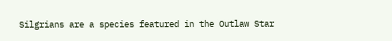Silgrians are a species featured in the Outlaw Star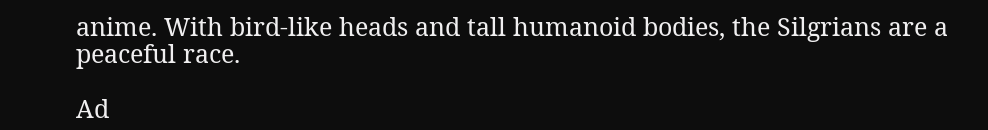anime. With bird-like heads and tall humanoid bodies, the Silgrians are a peaceful race.

Ad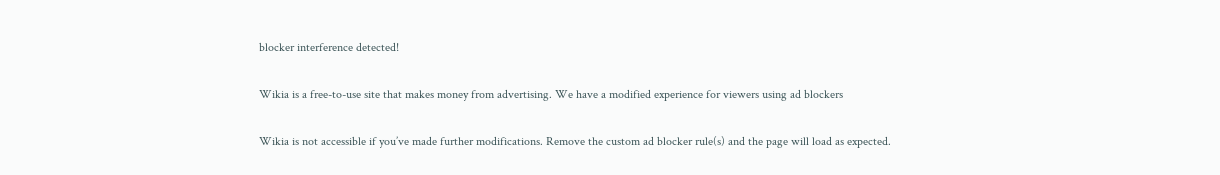blocker interference detected!

Wikia is a free-to-use site that makes money from advertising. We have a modified experience for viewers using ad blockers

Wikia is not accessible if you’ve made further modifications. Remove the custom ad blocker rule(s) and the page will load as expected.